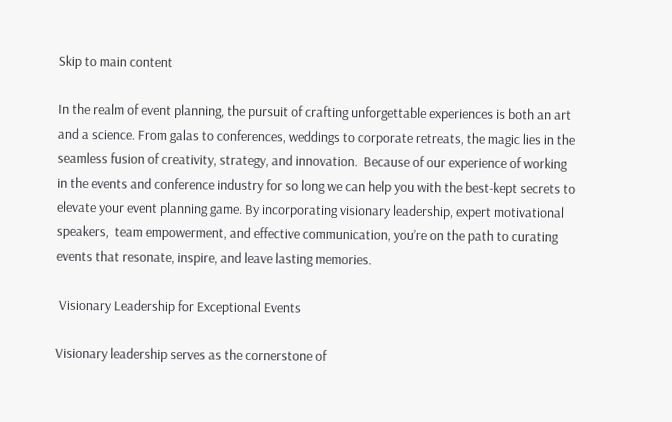Skip to main content

In the realm of event planning, the pursuit of crafting unforgettable experiences is both an art and a science. From galas to conferences, weddings to corporate retreats, the magic lies in the seamless fusion of creativity, strategy, and innovation.  Because of our experience of working in the events and conference industry for so long we can help you with the best-kept secrets to elevate your event planning game. By incorporating visionary leadership, expert motivational speakers,  team empowerment, and effective communication, you’re on the path to curating events that resonate, inspire, and leave lasting memories.

 Visionary Leadership for Exceptional Events

Visionary leadership serves as the cornerstone of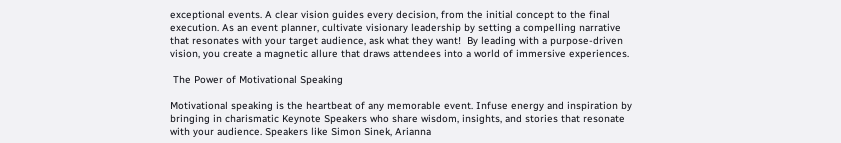exceptional events. A clear vision guides every decision, from the initial concept to the final execution. As an event planner, cultivate visionary leadership by setting a compelling narrative that resonates with your target audience, ask what they want!  By leading with a purpose-driven vision, you create a magnetic allure that draws attendees into a world of immersive experiences.

 The Power of Motivational Speaking

Motivational speaking is the heartbeat of any memorable event. Infuse energy and inspiration by bringing in charismatic Keynote Speakers who share wisdom, insights, and stories that resonate with your audience. Speakers like Simon Sinek, Arianna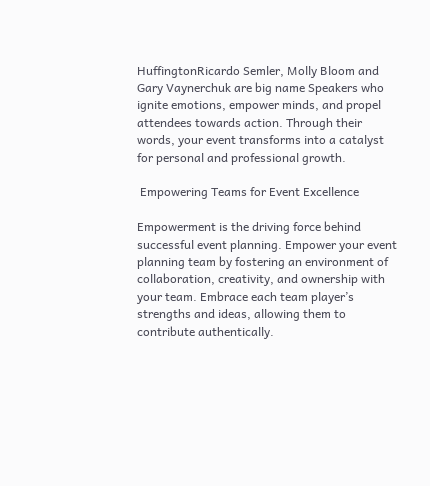HuffingtonRicardo Semler, Molly Bloom and Gary Vaynerchuk are big name Speakers who ignite emotions, empower minds, and propel attendees towards action. Through their words, your event transforms into a catalyst for personal and professional growth.

 Empowering Teams for Event Excellence

Empowerment is the driving force behind successful event planning. Empower your event planning team by fostering an environment of collaboration, creativity, and ownership with your team. Embrace each team player’s strengths and ideas, allowing them to contribute authentically.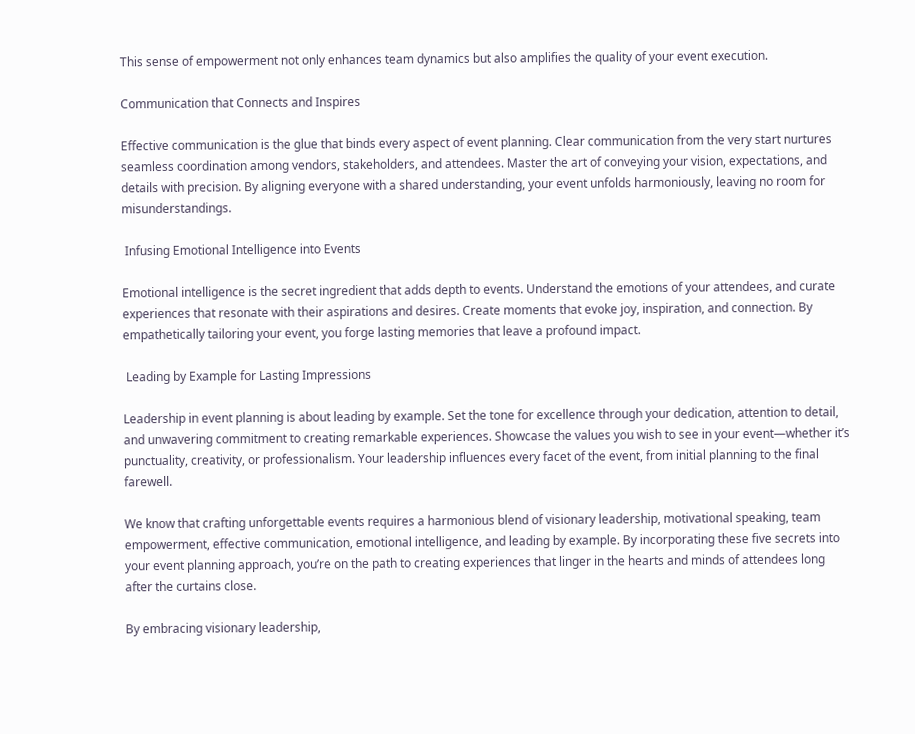This sense of empowerment not only enhances team dynamics but also amplifies the quality of your event execution.

Communication that Connects and Inspires

Effective communication is the glue that binds every aspect of event planning. Clear communication from the very start nurtures seamless coordination among vendors, stakeholders, and attendees. Master the art of conveying your vision, expectations, and details with precision. By aligning everyone with a shared understanding, your event unfolds harmoniously, leaving no room for misunderstandings.

 Infusing Emotional Intelligence into Events

Emotional intelligence is the secret ingredient that adds depth to events. Understand the emotions of your attendees, and curate experiences that resonate with their aspirations and desires. Create moments that evoke joy, inspiration, and connection. By empathetically tailoring your event, you forge lasting memories that leave a profound impact.

 Leading by Example for Lasting Impressions

Leadership in event planning is about leading by example. Set the tone for excellence through your dedication, attention to detail, and unwavering commitment to creating remarkable experiences. Showcase the values you wish to see in your event—whether it’s punctuality, creativity, or professionalism. Your leadership influences every facet of the event, from initial planning to the final farewell.

We know that crafting unforgettable events requires a harmonious blend of visionary leadership, motivational speaking, team empowerment, effective communication, emotional intelligence, and leading by example. By incorporating these five secrets into your event planning approach, you’re on the path to creating experiences that linger in the hearts and minds of attendees long after the curtains close.

By embracing visionary leadership,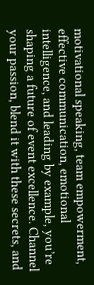motivational speaking, team empowerment, effective communication, emotional intelligence, and leading by example, you’re shaping a future of event excellence. Channel your passion, blend it with these secrets, and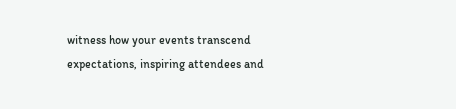witness how your events transcend expectations, inspiring attendees and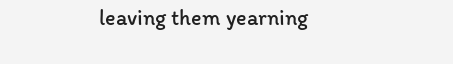leaving them yearning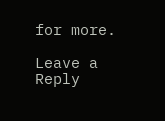for more.

Leave a Reply